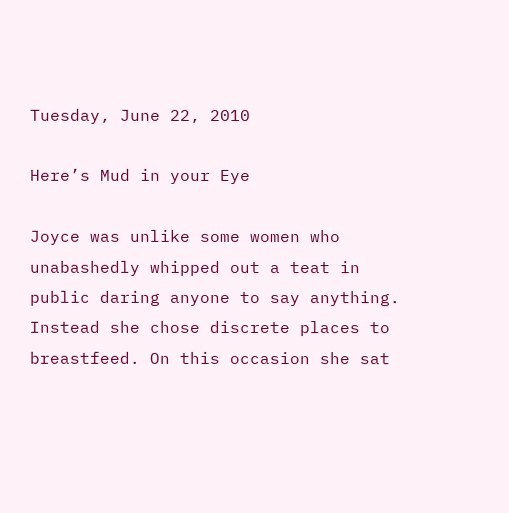Tuesday, June 22, 2010

Here’s Mud in your Eye

Joyce was unlike some women who unabashedly whipped out a teat in public daring anyone to say anything. Instead she chose discrete places to breastfeed. On this occasion she sat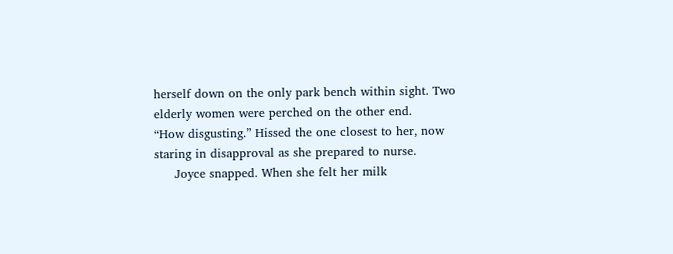herself down on the only park bench within sight. Two elderly women were perched on the other end.      “How disgusting.” Hissed the one closest to her, now staring in disapproval as she prepared to nurse.
     Joyce snapped. When she felt her milk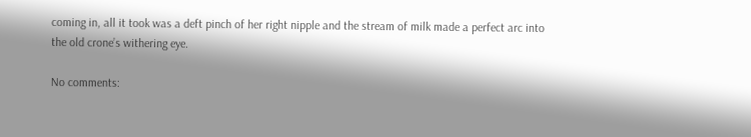coming in, all it took was a deft pinch of her right nipple and the stream of milk made a perfect arc into the old crone’s withering eye.

No comments: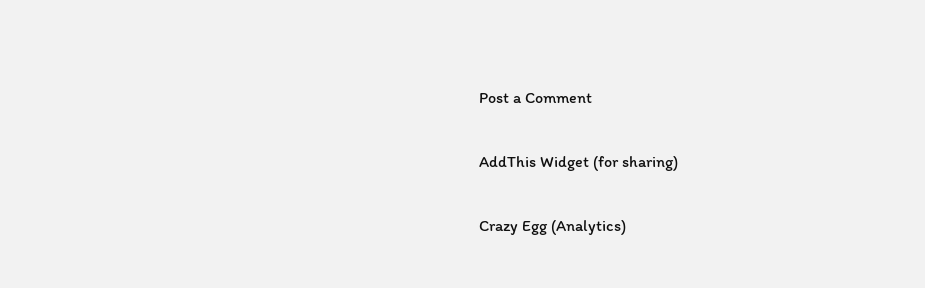Post a Comment

AddThis Widget (for sharing)

Crazy Egg (Analytics)